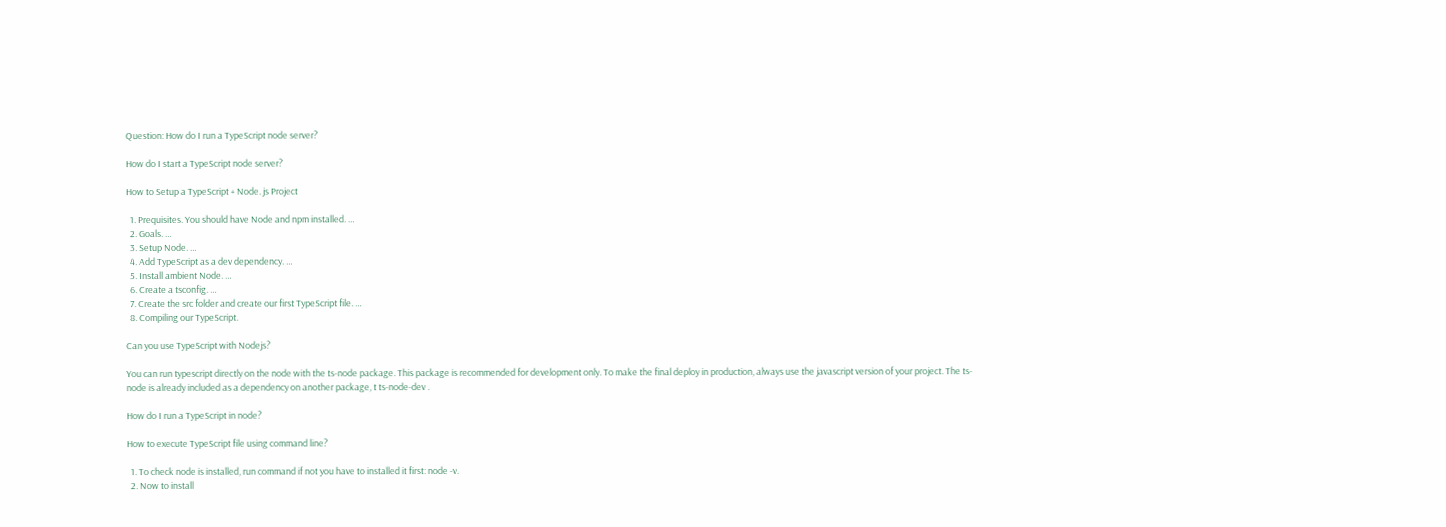Question: How do I run a TypeScript node server?

How do I start a TypeScript node server?

How to Setup a TypeScript + Node. js Project

  1. Prequisites. You should have Node and npm installed. …
  2. Goals. …
  3. Setup Node. …
  4. Add TypeScript as a dev dependency. …
  5. Install ambient Node. …
  6. Create a tsconfig. …
  7. Create the src folder and create our first TypeScript file. …
  8. Compiling our TypeScript.

Can you use TypeScript with Nodejs?

You can run typescript directly on the node with the ts-node package. This package is recommended for development only. To make the final deploy in production, always use the javascript version of your project. The ts-node is already included as a dependency on another package, t ts-node-dev .

How do I run a TypeScript in node?

How to execute TypeScript file using command line?

  1. To check node is installed, run command if not you have to installed it first: node -v.
  2. Now to install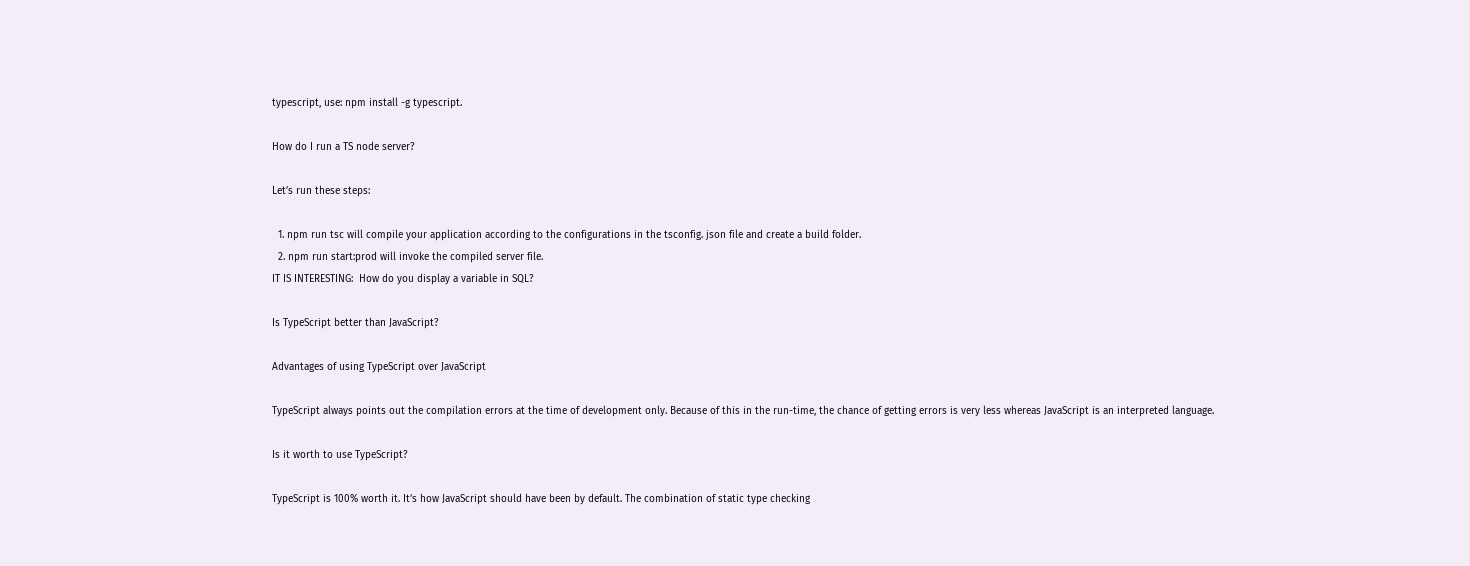typescript, use: npm install -g typescript.

How do I run a TS node server?

Let’s run these steps:

  1. npm run tsc will compile your application according to the configurations in the tsconfig. json file and create a build folder.
  2. npm run start:prod will invoke the compiled server file.
IT IS INTERESTING:  How do you display a variable in SQL?

Is TypeScript better than JavaScript?

Advantages of using TypeScript over JavaScript

TypeScript always points out the compilation errors at the time of development only. Because of this in the run-time, the chance of getting errors is very less whereas JavaScript is an interpreted language.

Is it worth to use TypeScript?

TypeScript is 100% worth it. It’s how JavaScript should have been by default. The combination of static type checking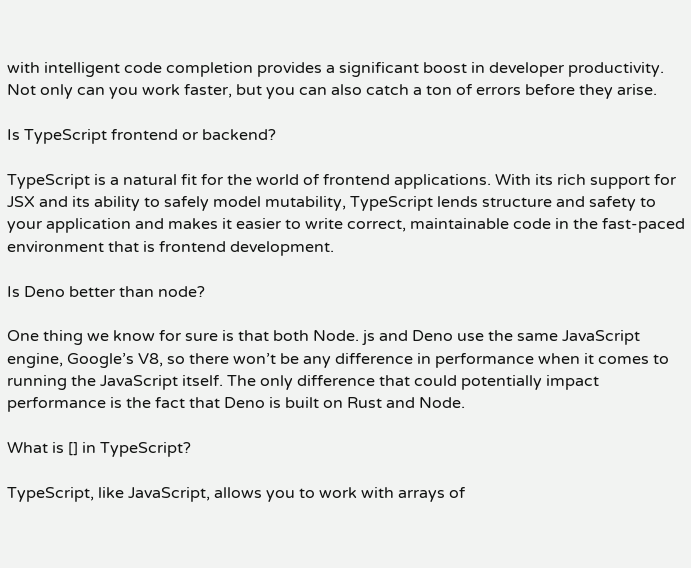with intelligent code completion provides a significant boost in developer productivity. Not only can you work faster, but you can also catch a ton of errors before they arise.

Is TypeScript frontend or backend?

TypeScript is a natural fit for the world of frontend applications. With its rich support for JSX and its ability to safely model mutability, TypeScript lends structure and safety to your application and makes it easier to write correct, maintainable code in the fast-paced environment that is frontend development.

Is Deno better than node?

One thing we know for sure is that both Node. js and Deno use the same JavaScript engine, Google’s V8, so there won’t be any difference in performance when it comes to running the JavaScript itself. The only difference that could potentially impact performance is the fact that Deno is built on Rust and Node.

What is [] in TypeScript?

TypeScript, like JavaScript, allows you to work with arrays of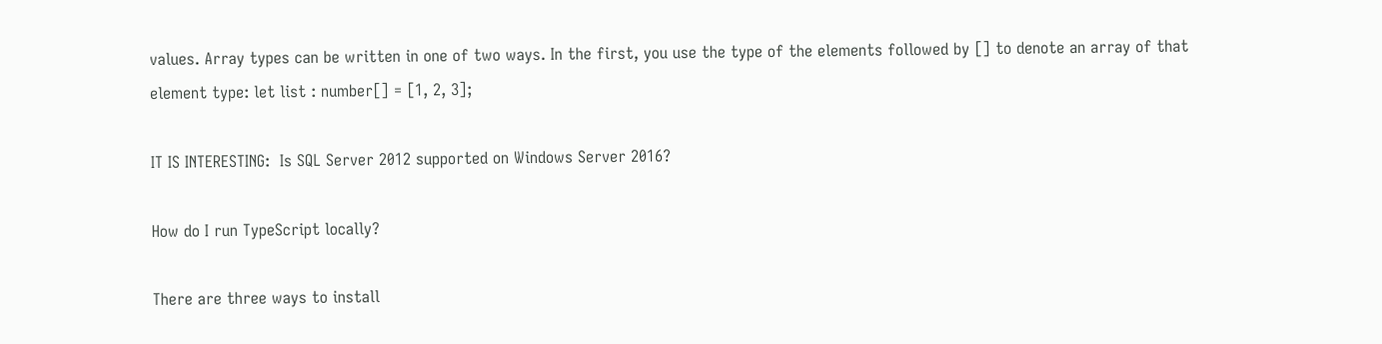values. Array types can be written in one of two ways. In the first, you use the type of the elements followed by [] to denote an array of that element type: let list : number[] = [1, 2, 3];

IT IS INTERESTING:  Is SQL Server 2012 supported on Windows Server 2016?

How do I run TypeScript locally?

There are three ways to install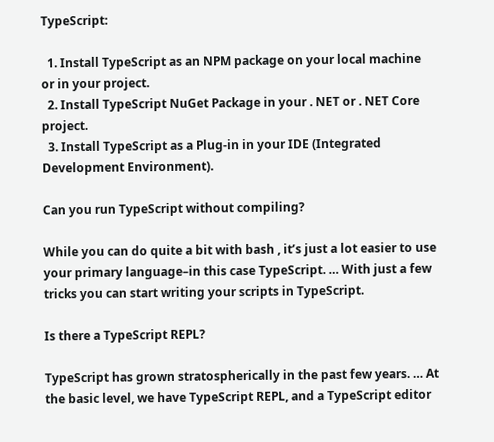TypeScript:

  1. Install TypeScript as an NPM package on your local machine or in your project.
  2. Install TypeScript NuGet Package in your . NET or . NET Core project.
  3. Install TypeScript as a Plug-in in your IDE (Integrated Development Environment).

Can you run TypeScript without compiling?

While you can do quite a bit with bash , it’s just a lot easier to use your primary language–in this case TypeScript. … With just a few tricks you can start writing your scripts in TypeScript.

Is there a TypeScript REPL?

TypeScript has grown stratospherically in the past few years. … At the basic level, we have TypeScript REPL, and a TypeScript editor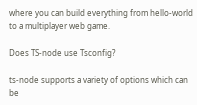where you can build everything from hello-world to a multiplayer web game.

Does TS-node use Tsconfig?

ts-node supports a variety of options which can be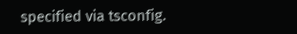specified via tsconfig.